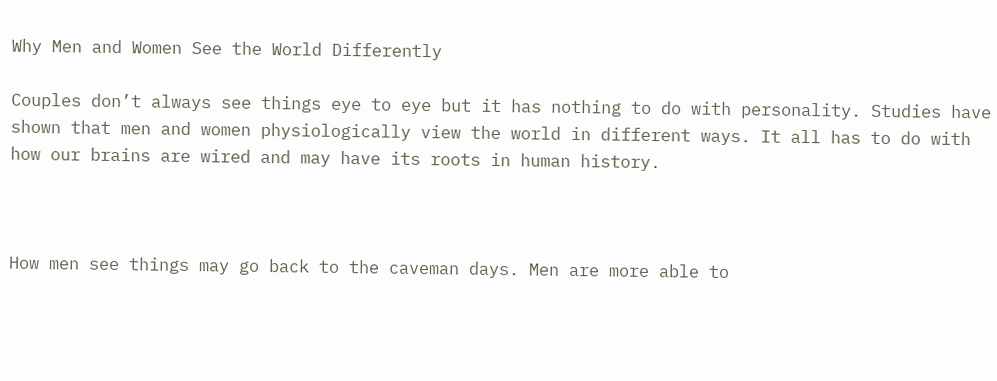Why Men and Women See the World Differently

Couples don’t always see things eye to eye but it has nothing to do with personality. Studies have shown that men and women physiologically view the world in different ways. It all has to do with how our brains are wired and may have its roots in human history.



How men see things may go back to the caveman days. Men are more able to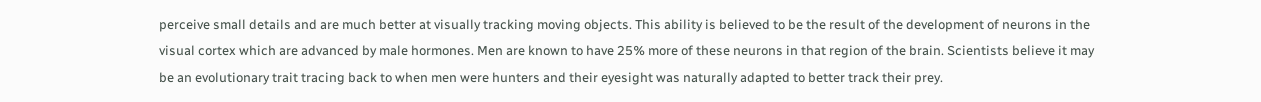perceive small details and are much better at visually tracking moving objects. This ability is believed to be the result of the development of neurons in the visual cortex which are advanced by male hormones. Men are known to have 25% more of these neurons in that region of the brain. Scientists believe it may be an evolutionary trait tracing back to when men were hunters and their eyesight was naturally adapted to better track their prey.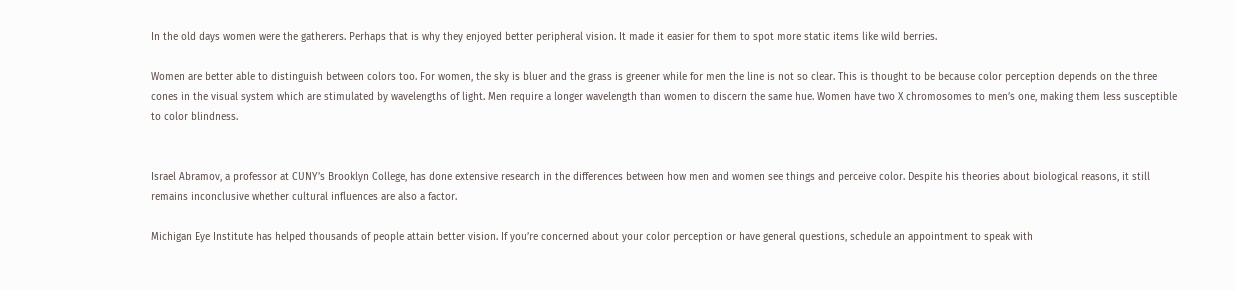In the old days women were the gatherers. Perhaps that is why they enjoyed better peripheral vision. It made it easier for them to spot more static items like wild berries.

Women are better able to distinguish between colors too. For women, the sky is bluer and the grass is greener while for men the line is not so clear. This is thought to be because color perception depends on the three cones in the visual system which are stimulated by wavelengths of light. Men require a longer wavelength than women to discern the same hue. Women have two X chromosomes to men’s one, making them less susceptible to color blindness.


Israel Abramov, a professor at CUNY’s Brooklyn College, has done extensive research in the differences between how men and women see things and perceive color. Despite his theories about biological reasons, it still remains inconclusive whether cultural influences are also a factor.

Michigan Eye Institute has helped thousands of people attain better vision. If you’re concerned about your color perception or have general questions, schedule an appointment to speak with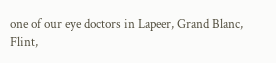one of our eye doctors in Lapeer, Grand Blanc, Flint,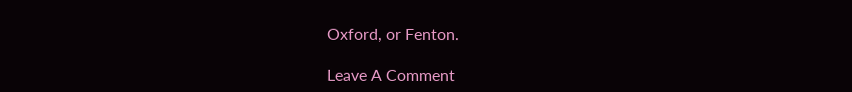Oxford, or Fenton.

Leave A Comment